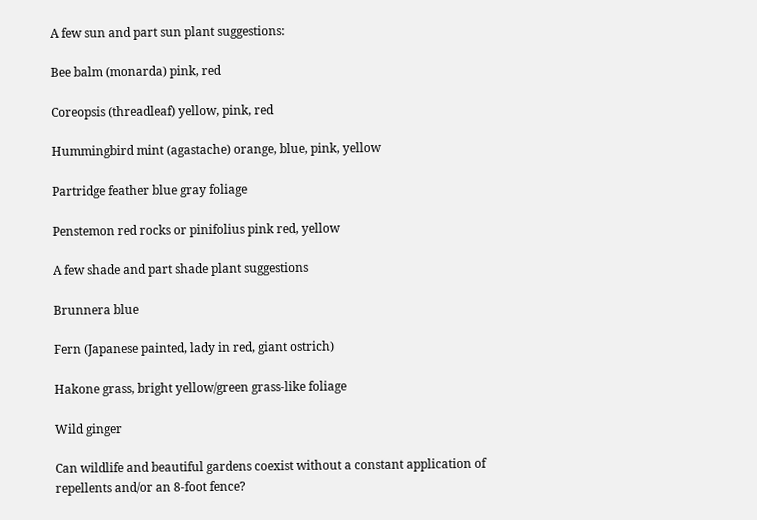A few sun and part sun plant suggestions:

Bee balm (monarda) pink, red

Coreopsis (threadleaf) yellow, pink, red

Hummingbird mint (agastache) orange, blue, pink, yellow

Partridge feather blue gray foliage

Penstemon red rocks or pinifolius pink red, yellow

A few shade and part shade plant suggestions

Brunnera blue

Fern (Japanese painted, lady in red, giant ostrich)

Hakone grass, bright yellow/green grass-like foliage

Wild ginger

Can wildlife and beautiful gardens coexist without a constant application of repellents and/or an 8-foot fence?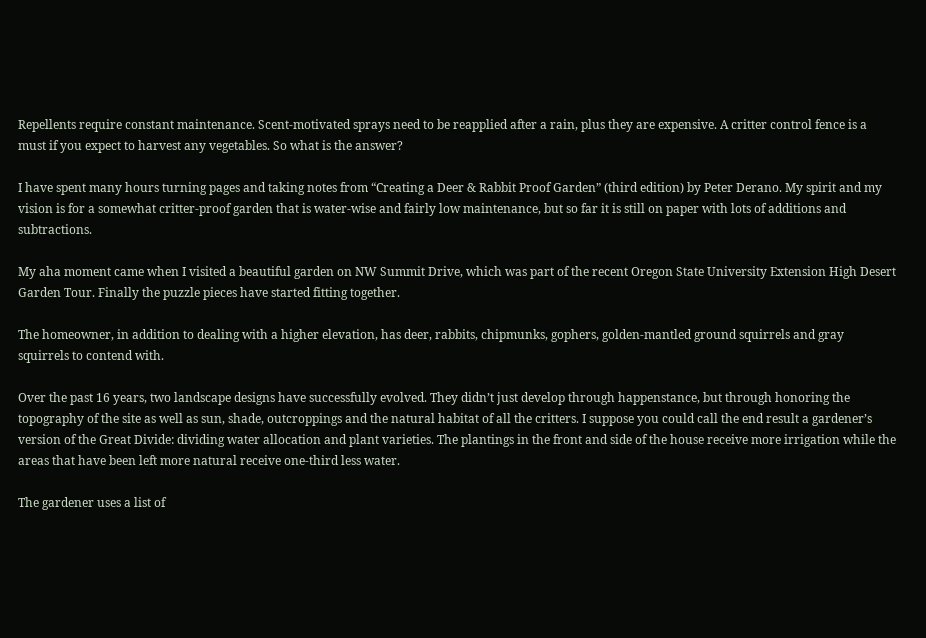Repellents require constant maintenance. Scent-motivated sprays need to be reapplied after a rain, plus they are expensive. A critter control fence is a must if you expect to harvest any vegetables. So what is the answer?

I have spent many hours turning pages and taking notes from “Creating a Deer & Rabbit Proof Garden” (third edition) by Peter Derano. My spirit and my vision is for a somewhat critter-proof garden that is water-wise and fairly low maintenance, but so far it is still on paper with lots of additions and subtractions.

My aha moment came when I visited a beautiful garden on NW Summit Drive, which was part of the recent Oregon State University Extension High Desert Garden Tour. Finally the puzzle pieces have started fitting together.

The homeowner, in addition to dealing with a higher elevation, has deer, rabbits, chipmunks, gophers, golden-mantled ground squirrels and gray squirrels to contend with.

Over the past 16 years, two landscape designs have successfully evolved. They didn’t just develop through happenstance, but through honoring the topography of the site as well as sun, shade, outcroppings and the natural habitat of all the critters. I suppose you could call the end result a gardener’s version of the Great Divide: dividing water allocation and plant varieties. The plantings in the front and side of the house receive more irrigation while the areas that have been left more natural receive one-third less water.

The gardener uses a list of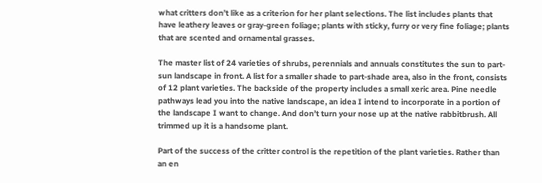what critters don’t like as a criterion for her plant selections. The list includes plants that have leathery leaves or gray-green foliage; plants with sticky, furry or very fine foliage; plants that are scented and ornamental grasses.

The master list of 24 varieties of shrubs, perennials and annuals constitutes the sun to part-sun landscape in front. A list for a smaller shade to part-shade area, also in the front, consists of 12 plant varieties. The backside of the property includes a small xeric area. Pine needle pathways lead you into the native landscape, an idea I intend to incorporate in a portion of the landscape I want to change. And don’t turn your nose up at the native rabbitbrush. All trimmed up it is a handsome plant.

Part of the success of the critter control is the repetition of the plant varieties. Rather than an en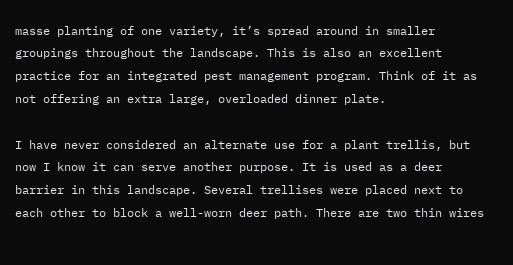masse planting of one variety, it’s spread around in smaller groupings throughout the landscape. This is also an excellent practice for an integrated pest management program. Think of it as not offering an extra large, overloaded dinner plate.

I have never considered an alternate use for a plant trellis, but now I know it can serve another purpose. It is used as a deer barrier in this landscape. Several trellises were placed next to each other to block a well-worn deer path. There are two thin wires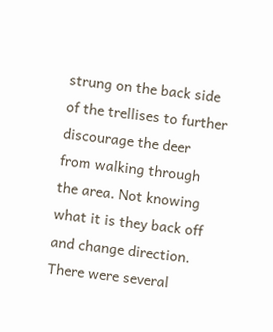strung on the back side of the trellises to further discourage the deer from walking through the area. Not knowing what it is they back off and change direction. There were several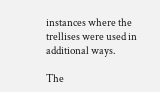instances where the trellises were used in additional ways.

The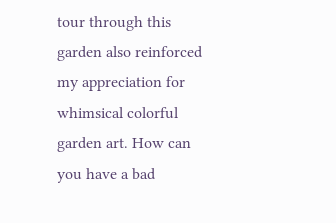tour through this garden also reinforced my appreciation for whimsical colorful garden art. How can you have a bad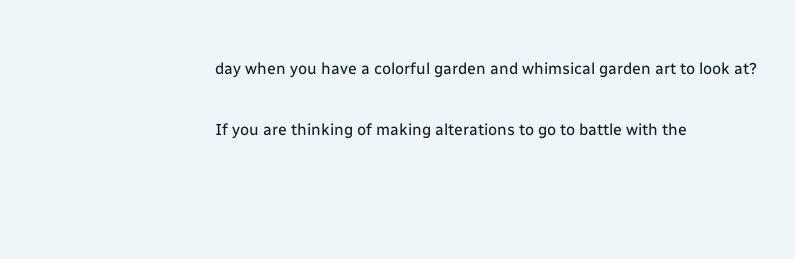day when you have a colorful garden and whimsical garden art to look at?

If you are thinking of making alterations to go to battle with the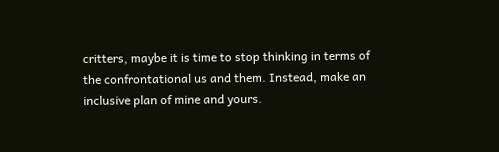critters, maybe it is time to stop thinking in terms of the confrontational us and them. Instead, make an inclusive plan of mine and yours.